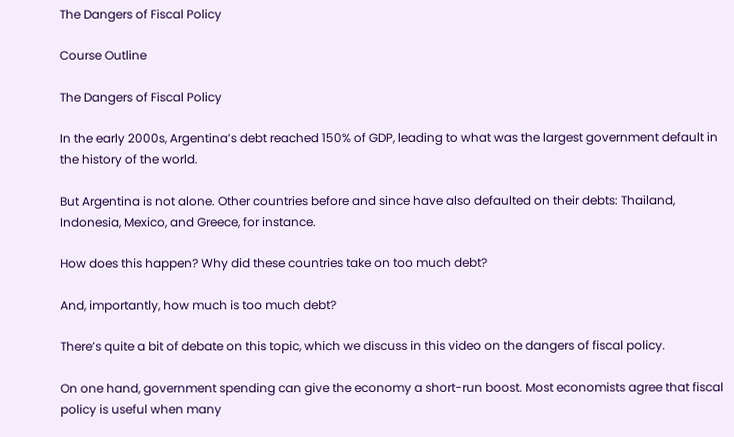The Dangers of Fiscal Policy

Course Outline

The Dangers of Fiscal Policy

In the early 2000s, Argentina’s debt reached 150% of GDP, leading to what was the largest government default in the history of the world.

But Argentina is not alone. Other countries before and since have also defaulted on their debts: Thailand, Indonesia, Mexico, and Greece, for instance.

How does this happen? Why did these countries take on too much debt?

And, importantly, how much is too much debt?

There’s quite a bit of debate on this topic, which we discuss in this video on the dangers of fiscal policy.

On one hand, government spending can give the economy a short-run boost. Most economists agree that fiscal policy is useful when many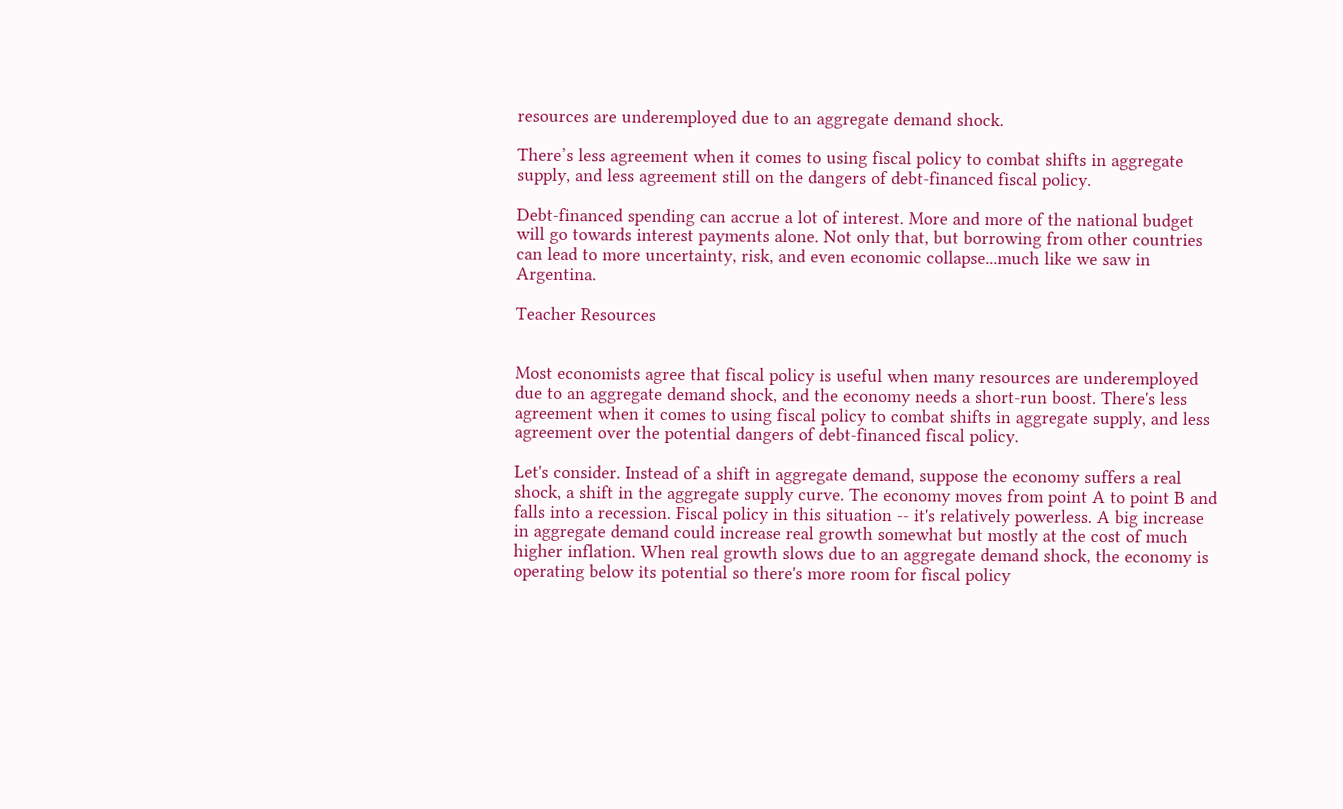resources are underemployed due to an aggregate demand shock.

There’s less agreement when it comes to using fiscal policy to combat shifts in aggregate supply, and less agreement still on the dangers of debt-financed fiscal policy.

Debt-financed spending can accrue a lot of interest. More and more of the national budget will go towards interest payments alone. Not only that, but borrowing from other countries can lead to more uncertainty, risk, and even economic collapse...much like we saw in Argentina.

Teacher Resources


Most economists agree that fiscal policy is useful when many resources are underemployed due to an aggregate demand shock, and the economy needs a short-run boost. There's less agreement when it comes to using fiscal policy to combat shifts in aggregate supply, and less agreement over the potential dangers of debt-financed fiscal policy.

Let's consider. Instead of a shift in aggregate demand, suppose the economy suffers a real shock, a shift in the aggregate supply curve. The economy moves from point A to point B and falls into a recession. Fiscal policy in this situation -- it's relatively powerless. A big increase in aggregate demand could increase real growth somewhat but mostly at the cost of much higher inflation. When real growth slows due to an aggregate demand shock, the economy is operating below its potential so there's more room for fiscal policy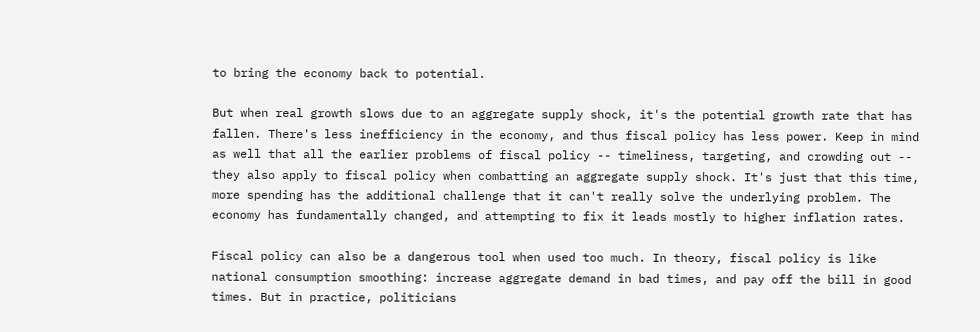to bring the economy back to potential.

But when real growth slows due to an aggregate supply shock, it's the potential growth rate that has fallen. There's less inefficiency in the economy, and thus fiscal policy has less power. Keep in mind as well that all the earlier problems of fiscal policy -- timeliness, targeting, and crowding out -- they also apply to fiscal policy when combatting an aggregate supply shock. It's just that this time, more spending has the additional challenge that it can't really solve the underlying problem. The economy has fundamentally changed, and attempting to fix it leads mostly to higher inflation rates.

Fiscal policy can also be a dangerous tool when used too much. In theory, fiscal policy is like national consumption smoothing: increase aggregate demand in bad times, and pay off the bill in good times. But in practice, politicians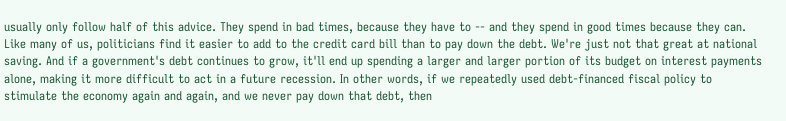usually only follow half of this advice. They spend in bad times, because they have to -- and they spend in good times because they can. Like many of us, politicians find it easier to add to the credit card bill than to pay down the debt. We're just not that great at national saving. And if a government's debt continues to grow, it'll end up spending a larger and larger portion of its budget on interest payments alone, making it more difficult to act in a future recession. In other words, if we repeatedly used debt-financed fiscal policy to stimulate the economy again and again, and we never pay down that debt, then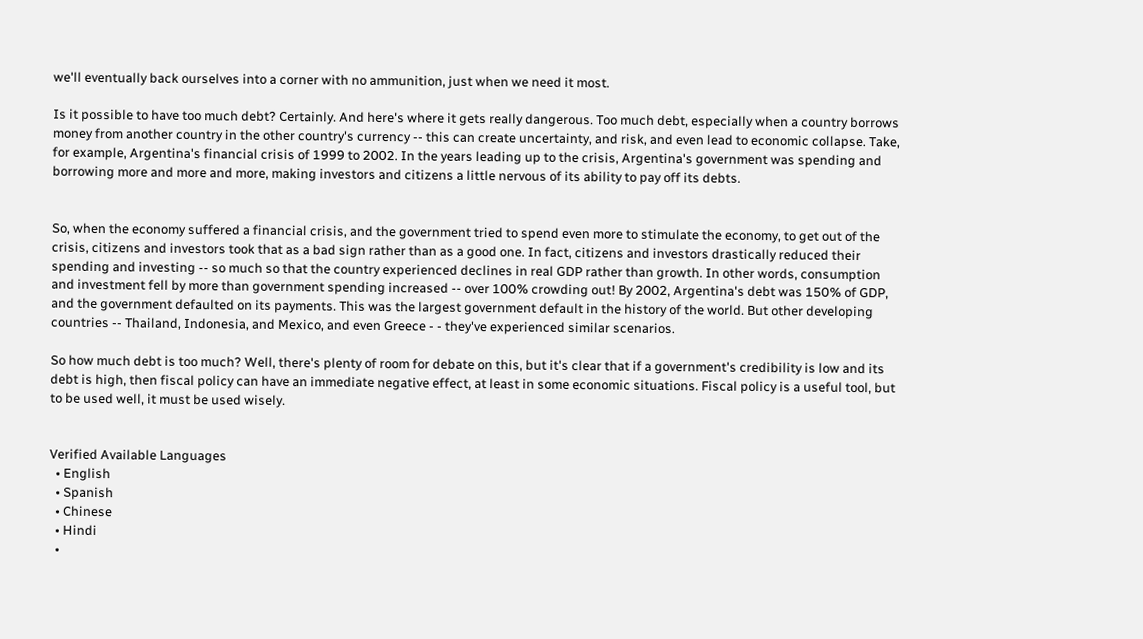we'll eventually back ourselves into a corner with no ammunition, just when we need it most.

Is it possible to have too much debt? Certainly. And here's where it gets really dangerous. Too much debt, especially when a country borrows money from another country in the other country's currency -- this can create uncertainty, and risk, and even lead to economic collapse. Take, for example, Argentina's financial crisis of 1999 to 2002. In the years leading up to the crisis, Argentina's government was spending and borrowing more and more and more, making investors and citizens a little nervous of its ability to pay off its debts.


So, when the economy suffered a financial crisis, and the government tried to spend even more to stimulate the economy, to get out of the crisis, citizens and investors took that as a bad sign rather than as a good one. In fact, citizens and investors drastically reduced their spending and investing -- so much so that the country experienced declines in real GDP rather than growth. In other words, consumption and investment fell by more than government spending increased -- over 100% crowding out! By 2002, Argentina's debt was 150% of GDP, and the government defaulted on its payments. This was the largest government default in the history of the world. But other developing countries -- Thailand, Indonesia, and Mexico, and even Greece - - they've experienced similar scenarios.

So how much debt is too much? Well, there's plenty of room for debate on this, but it's clear that if a government's credibility is low and its debt is high, then fiscal policy can have an immediate negative effect, at least in some economic situations. Fiscal policy is a useful tool, but to be used well, it must be used wisely.


Verified Available Languages
  • English
  • Spanish
  • Chinese
  • Hindi
  •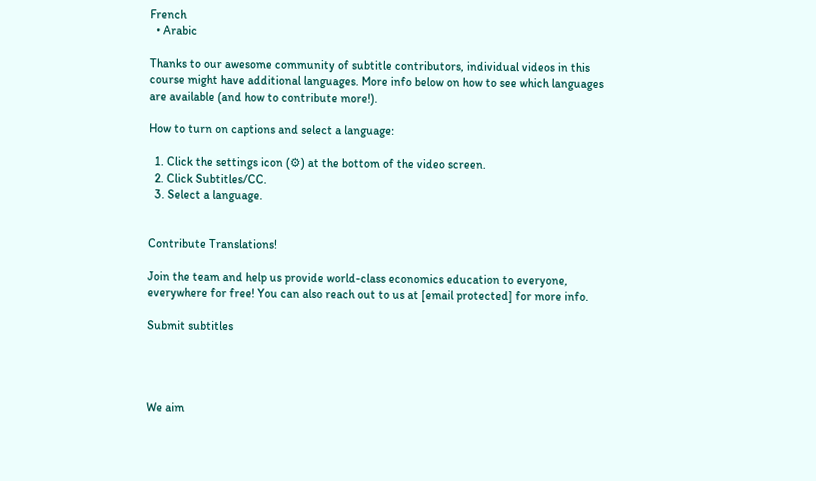French
  • Arabic

Thanks to our awesome community of subtitle contributors, individual videos in this course might have additional languages. More info below on how to see which languages are available (and how to contribute more!).

How to turn on captions and select a language:

  1. Click the settings icon (⚙) at the bottom of the video screen.
  2. Click Subtitles/CC.
  3. Select a language.


Contribute Translations!

Join the team and help us provide world-class economics education to everyone, everywhere for free! You can also reach out to us at [email protected] for more info.

Submit subtitles




We aim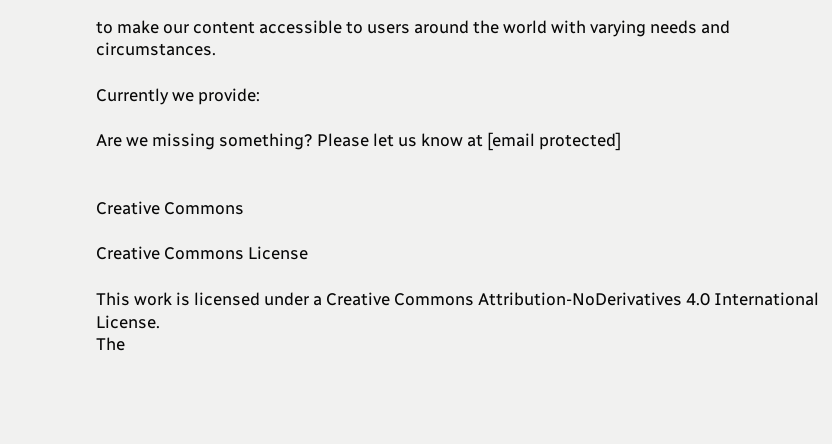to make our content accessible to users around the world with varying needs and circumstances.

Currently we provide:

Are we missing something? Please let us know at [email protected]


Creative Commons

Creative Commons License

This work is licensed under a Creative Commons Attribution-NoDerivatives 4.0 International License.
The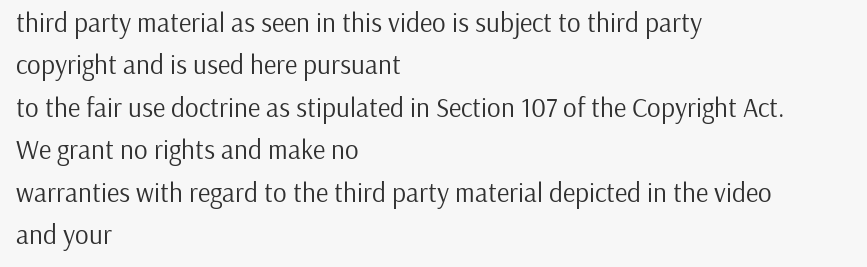third party material as seen in this video is subject to third party copyright and is used here pursuant
to the fair use doctrine as stipulated in Section 107 of the Copyright Act. We grant no rights and make no
warranties with regard to the third party material depicted in the video and your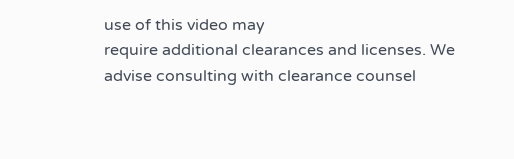use of this video may
require additional clearances and licenses. We advise consulting with clearance counsel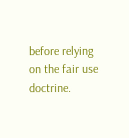before relying
on the fair use doctrine.